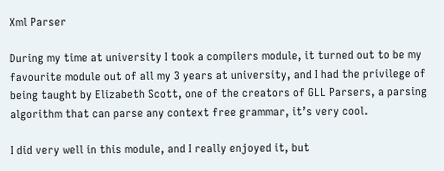Xml Parser

During my time at university I took a compilers module, it turned out to be my favourite module out of all my 3 years at university, and I had the privilege of being taught by Elizabeth Scott, one of the creators of GLL Parsers, a parsing algorithm that can parse any context free grammar, it’s very cool.

I did very well in this module, and I really enjoyed it, but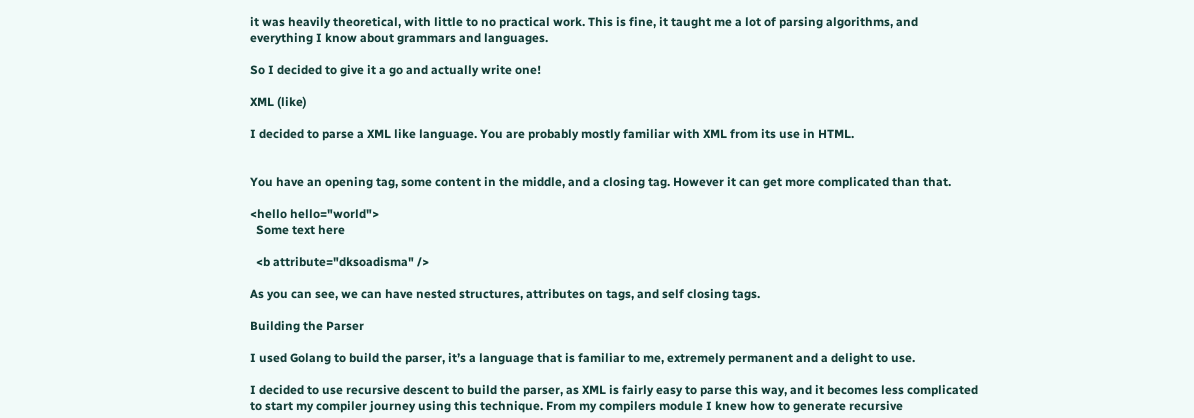it was heavily theoretical, with little to no practical work. This is fine, it taught me a lot of parsing algorithms, and everything I know about grammars and languages.

So I decided to give it a go and actually write one!

XML (like)

I decided to parse a XML like language. You are probably mostly familiar with XML from its use in HTML.


You have an opening tag, some content in the middle, and a closing tag. However it can get more complicated than that.

<hello hello="world">
  Some text here

  <b attribute="dksoadisma" />

As you can see, we can have nested structures, attributes on tags, and self closing tags.

Building the Parser

I used Golang to build the parser, it’s a language that is familiar to me, extremely permanent and a delight to use.

I decided to use recursive descent to build the parser, as XML is fairly easy to parse this way, and it becomes less complicated to start my compiler journey using this technique. From my compilers module I knew how to generate recursive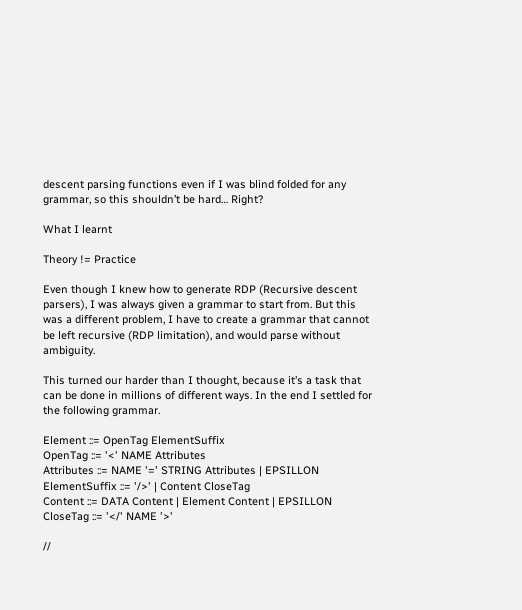descent parsing functions even if I was blind folded for any grammar, so this shouldn’t be hard… Right?

What I learnt

Theory != Practice

Even though I knew how to generate RDP (Recursive descent parsers), I was always given a grammar to start from. But this was a different problem, I have to create a grammar that cannot be left recursive (RDP limitation), and would parse without ambiguity.

This turned our harder than I thought, because it’s a task that can be done in millions of different ways. In the end I settled for the following grammar.

Element ::= OpenTag ElementSuffix
OpenTag ::= '<' NAME Attributes
Attributes ::= NAME '=' STRING Attributes | EPSILLON
ElementSuffix ::= '/>' | Content CloseTag
Content ::= DATA Content | Element Content | EPSILLON
CloseTag ::= '</' NAME '>'

//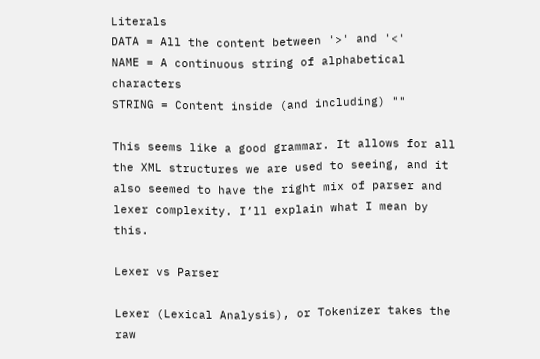Literals
DATA = All the content between '>' and '<'
NAME = A continuous string of alphabetical characters
STRING = Content inside (and including) ""

This seems like a good grammar. It allows for all the XML structures we are used to seeing, and it also seemed to have the right mix of parser and lexer complexity. I’ll explain what I mean by this.

Lexer vs Parser

Lexer (Lexical Analysis), or Tokenizer takes the raw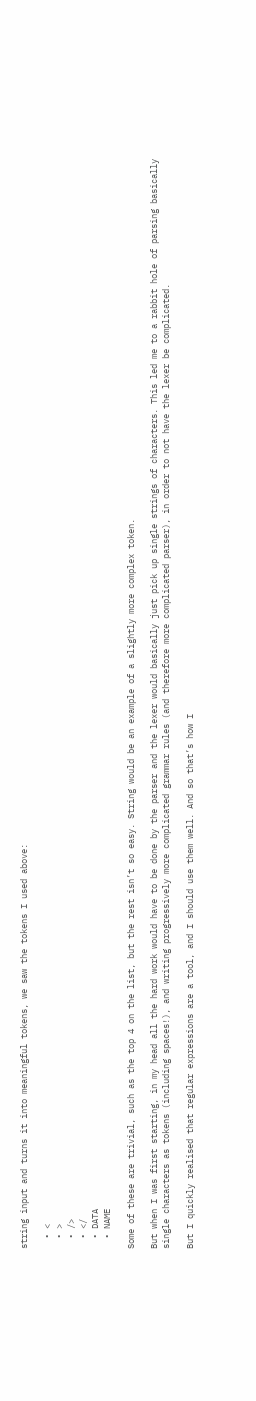string input and turns it into meaningful tokens, we saw the tokens I used above:

  • <
  • >
  • />
  • </
  • DATA
  • NAME

Some of these are trivial, such as the top 4 on the list, but the rest isn’t so easy. String would be an example of a slightly more complex token.

But when I was first starting, in my head all the hard work would have to be done by the parser and the lexer would basically just pick up single strings of characters. This led me to a rabbit hole of parsing basically single characters as tokens (including spaces!), and writing progressively more complicated grammar rules (and therefore more complicated parser), in order to not have the lexer be complicated.

But I quickly realised that regular expressions are a tool, and I should use them well. And so that’s how I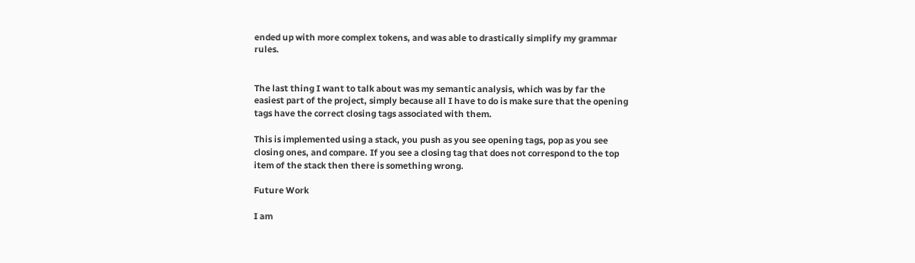ended up with more complex tokens, and was able to drastically simplify my grammar rules.


The last thing I want to talk about was my semantic analysis, which was by far the easiest part of the project, simply because all I have to do is make sure that the opening tags have the correct closing tags associated with them.

This is implemented using a stack, you push as you see opening tags, pop as you see closing ones, and compare. If you see a closing tag that does not correspond to the top item of the stack then there is something wrong.

Future Work

I am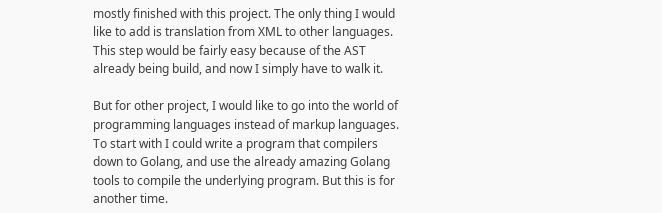mostly finished with this project. The only thing I would like to add is translation from XML to other languages. This step would be fairly easy because of the AST already being build, and now I simply have to walk it.

But for other project, I would like to go into the world of programming languages instead of markup languages. To start with I could write a program that compilers down to Golang, and use the already amazing Golang tools to compile the underlying program. But this is for another time.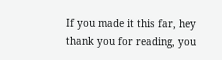If you made it this far, hey thank you for reading, you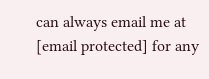can always email me at [email protected] for any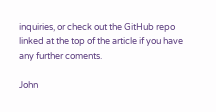inquiries, or check out the GitHub repo linked at the top of the article if you have any further coments.

John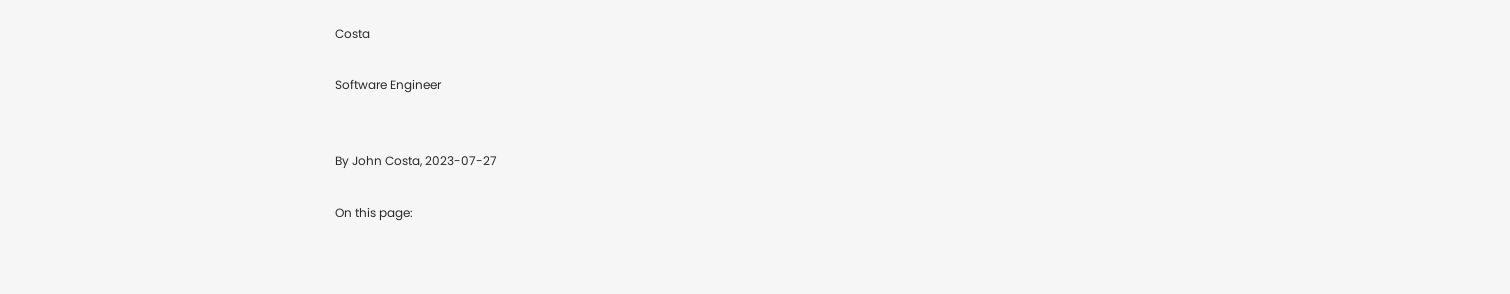Costa

Software Engineer


By John Costa, 2023-07-27

On this page: